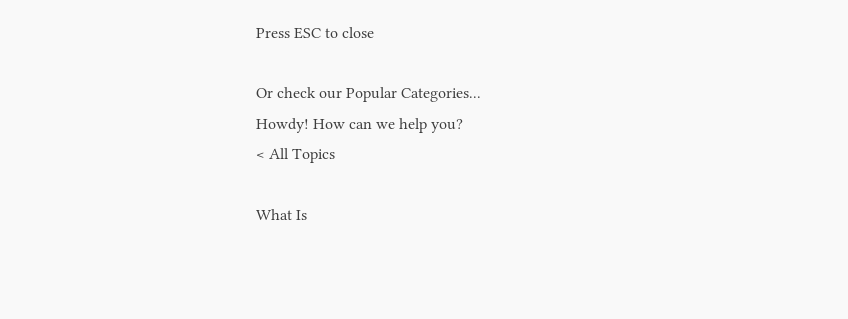Press ESC to close

Or check our Popular Categories...
Howdy! How can we help you?
< All Topics

What Is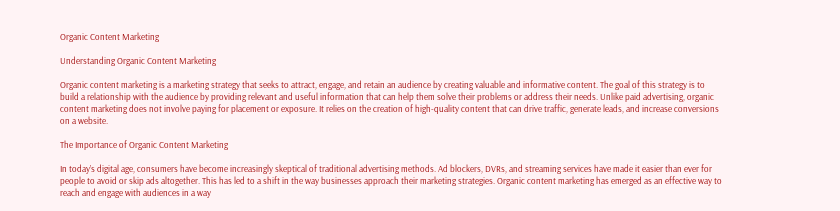Organic Content Marketing

Understanding Organic Content Marketing

Organic content marketing is a marketing strategy that seeks to attract, engage, and retain an audience by creating valuable and informative content. The goal of this strategy is to build a relationship with the audience by providing relevant and useful information that can help them solve their problems or address their needs. Unlike paid advertising, organic content marketing does not involve paying for placement or exposure. It relies on the creation of high-quality content that can drive traffic, generate leads, and increase conversions on a website.

The Importance of Organic Content Marketing

In today’s digital age, consumers have become increasingly skeptical of traditional advertising methods. Ad blockers, DVRs, and streaming services have made it easier than ever for people to avoid or skip ads altogether. This has led to a shift in the way businesses approach their marketing strategies. Organic content marketing has emerged as an effective way to reach and engage with audiences in a way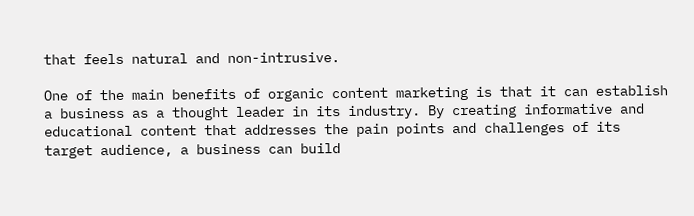that feels natural and non-intrusive.

One of the main benefits of organic content marketing is that it can establish a business as a thought leader in its industry. By creating informative and educational content that addresses the pain points and challenges of its target audience, a business can build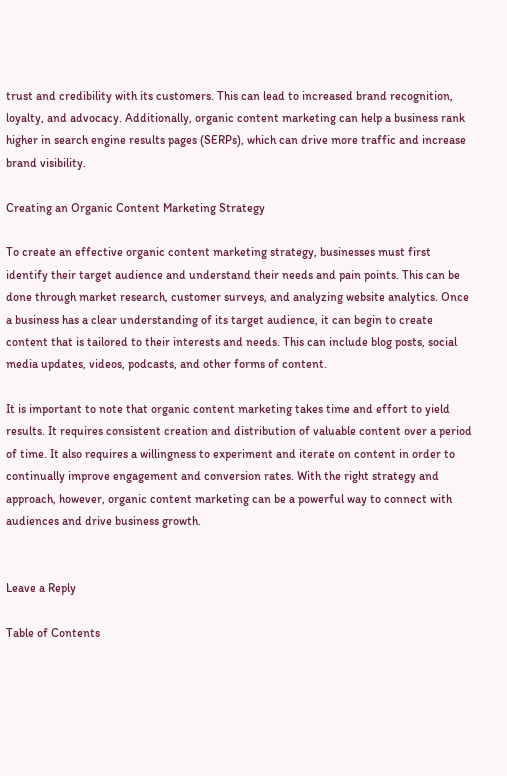trust and credibility with its customers. This can lead to increased brand recognition, loyalty, and advocacy. Additionally, organic content marketing can help a business rank higher in search engine results pages (SERPs), which can drive more traffic and increase brand visibility.

Creating an Organic Content Marketing Strategy

To create an effective organic content marketing strategy, businesses must first identify their target audience and understand their needs and pain points. This can be done through market research, customer surveys, and analyzing website analytics. Once a business has a clear understanding of its target audience, it can begin to create content that is tailored to their interests and needs. This can include blog posts, social media updates, videos, podcasts, and other forms of content.

It is important to note that organic content marketing takes time and effort to yield results. It requires consistent creation and distribution of valuable content over a period of time. It also requires a willingness to experiment and iterate on content in order to continually improve engagement and conversion rates. With the right strategy and approach, however, organic content marketing can be a powerful way to connect with audiences and drive business growth.


Leave a Reply

Table of Contents